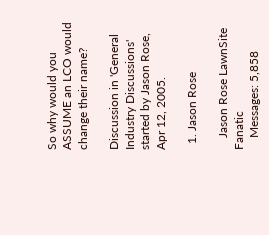So why would you ASSUME an LCO would change their name?

Discussion in 'General Industry Discussions' started by Jason Rose, Apr 12, 2005.

  1. Jason Rose

    Jason Rose LawnSite Fanatic
    Messages: 5,858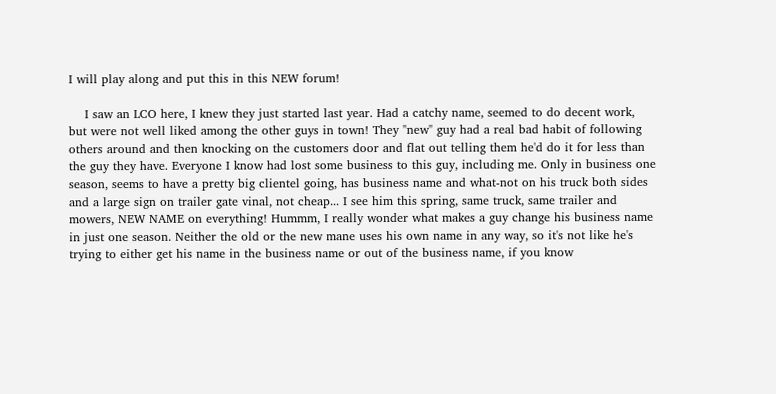I will play along and put this in this NEW forum!

    I saw an LCO here, I knew they just started last year. Had a catchy name, seemed to do decent work, but were not well liked among the other guys in town! They "new" guy had a real bad habit of following others around and then knocking on the customers door and flat out telling them he'd do it for less than the guy they have. Everyone I know had lost some business to this guy, including me. Only in business one season, seems to have a pretty big clientel going, has business name and what-not on his truck both sides and a large sign on trailer gate vinal, not cheap... I see him this spring, same truck, same trailer and mowers, NEW NAME on everything! Hummm, I really wonder what makes a guy change his business name in just one season. Neither the old or the new mane uses his own name in any way, so it's not like he's trying to either get his name in the business name or out of the business name, if you know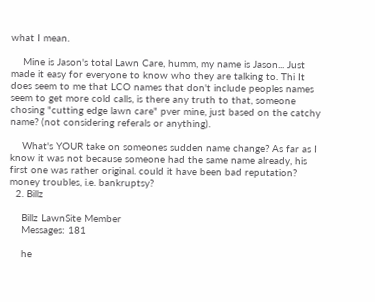what I mean.

    Mine is Jason's total Lawn Care, humm, my name is Jason... Just made it easy for everyone to know who they are talking to. Thi It does seem to me that LCO names that don't include peoples names seem to get more cold calls, is there any truth to that, someone chosing "cutting edge lawn care" pver mine, just based on the catchy name? (not considering referals or anything).

    What's YOUR take on someones sudden name change? As far as I know it was not because someone had the same name already, his first one was rather original. could it have been bad reputation? money troubles, i.e. bankruptsy?
  2. Billz

    Billz LawnSite Member
    Messages: 181

    he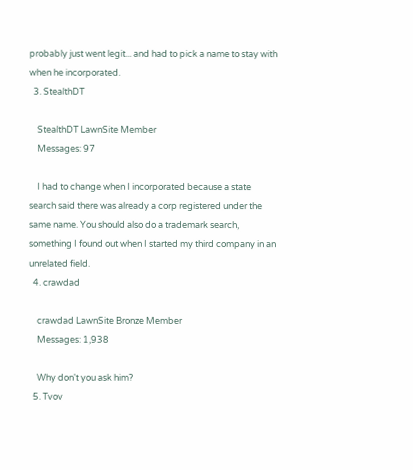probably just went legit... and had to pick a name to stay with when he incorporated.
  3. StealthDT

    StealthDT LawnSite Member
    Messages: 97

    I had to change when I incorporated because a state search said there was already a corp registered under the same name. You should also do a trademark search, something I found out when I started my third company in an unrelated field.
  4. crawdad

    crawdad LawnSite Bronze Member
    Messages: 1,938

    Why don't you ask him?
  5. Tvov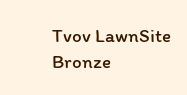Tvov LawnSite Bronze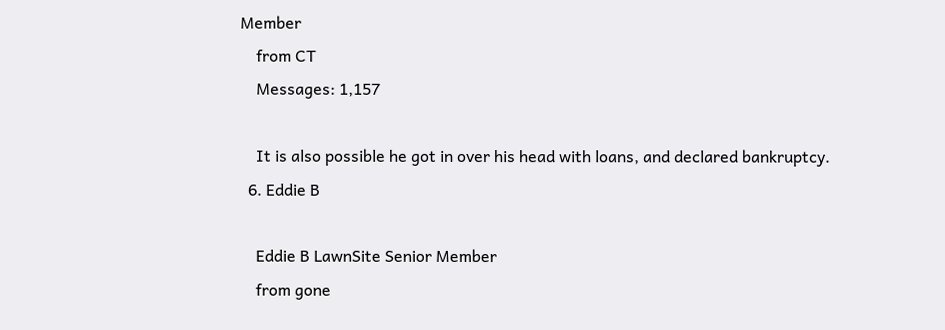Member
    from CT
    Messages: 1,157

    It is also possible he got in over his head with loans, and declared bankruptcy.
  6. Eddie B

    Eddie B LawnSite Senior Member
    from gone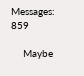Messages: 859

    Maybe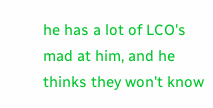he has a lot of LCO's mad at him, and he thinks they won't know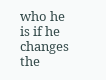who he is if he changes the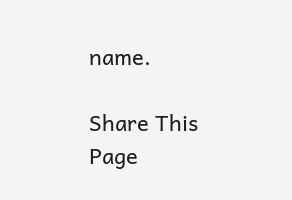name.

Share This Page